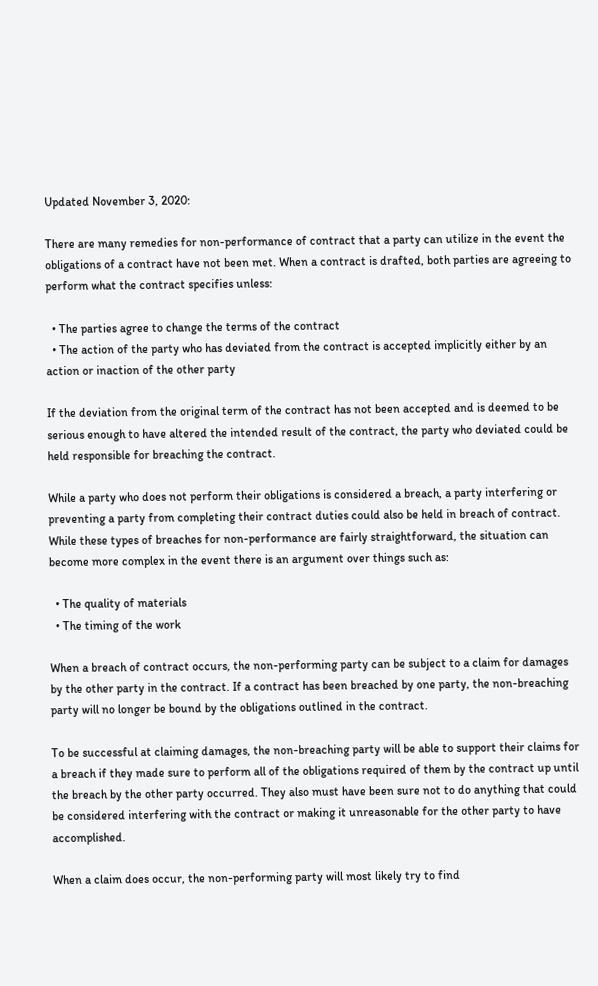Updated November 3, 2020:

There are many remedies for non-performance of contract that a party can utilize in the event the obligations of a contract have not been met. When a contract is drafted, both parties are agreeing to perform what the contract specifies unless:

  • The parties agree to change the terms of the contract
  • The action of the party who has deviated from the contract is accepted implicitly either by an action or inaction of the other party

If the deviation from the original term of the contract has not been accepted and is deemed to be serious enough to have altered the intended result of the contract, the party who deviated could be held responsible for breaching the contract.

While a party who does not perform their obligations is considered a breach, a party interfering or preventing a party from completing their contract duties could also be held in breach of contract. While these types of breaches for non-performance are fairly straightforward, the situation can become more complex in the event there is an argument over things such as:

  • The quality of materials
  • The timing of the work

When a breach of contract occurs, the non-performing party can be subject to a claim for damages by the other party in the contract. If a contract has been breached by one party, the non-breaching party will no longer be bound by the obligations outlined in the contract.

To be successful at claiming damages, the non-breaching party will be able to support their claims for a breach if they made sure to perform all of the obligations required of them by the contract up until the breach by the other party occurred. They also must have been sure not to do anything that could be considered interfering with the contract or making it unreasonable for the other party to have accomplished.

When a claim does occur, the non-performing party will most likely try to find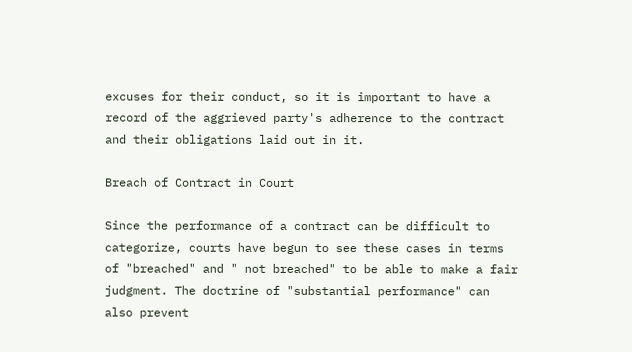excuses for their conduct, so it is important to have a record of the aggrieved party's adherence to the contract and their obligations laid out in it.

Breach of Contract in Court

Since the performance of a contract can be difficult to categorize, courts have begun to see these cases in terms of "breached" and " not breached" to be able to make a fair judgment. The doctrine of "substantial performance" can also prevent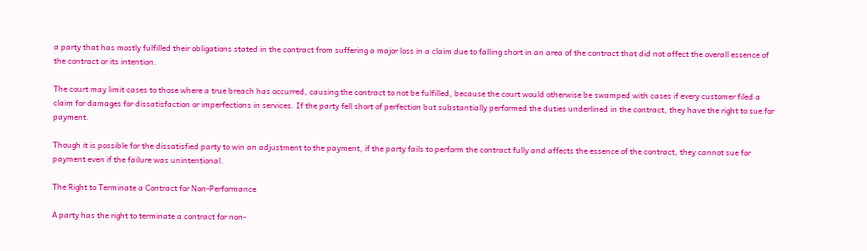a party that has mostly fulfilled their obligations stated in the contract from suffering a major loss in a claim due to falling short in an area of the contract that did not affect the overall essence of the contract or its intention.

The court may limit cases to those where a true breach has occurred, causing the contract to not be fulfilled, because the court would otherwise be swamped with cases if every customer filed a claim for damages for dissatisfaction or imperfections in services. If the party fell short of perfection but substantially performed the duties underlined in the contract, they have the right to sue for payment.

Though it is possible for the dissatisfied party to win an adjustment to the payment, if the party fails to perform the contract fully and affects the essence of the contract, they cannot sue for payment even if the failure was unintentional.

The Right to Terminate a Contract for Non-Performance

A party has the right to terminate a contract for non-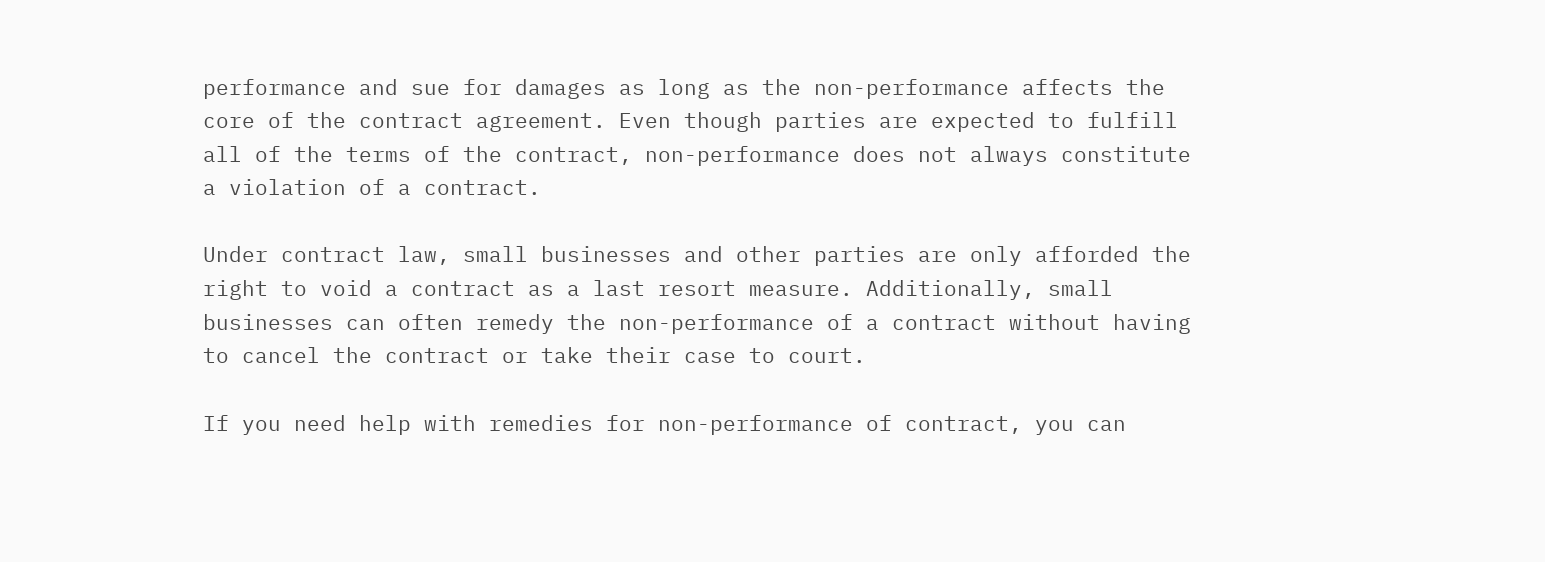performance and sue for damages as long as the non-performance affects the core of the contract agreement. Even though parties are expected to fulfill all of the terms of the contract, non-performance does not always constitute a violation of a contract.

Under contract law, small businesses and other parties are only afforded the right to void a contract as a last resort measure. Additionally, small businesses can often remedy the non-performance of a contract without having to cancel the contract or take their case to court.

If you need help with remedies for non-performance of contract, you can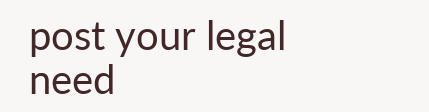post your legal need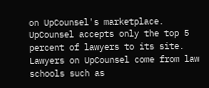on UpCounsel's marketplace. UpCounsel accepts only the top 5 percent of lawyers to its site. Lawyers on UpCounsel come from law schools such as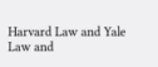Harvard Law and Yale Law and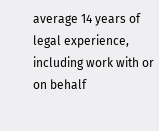average 14 years of legal experience, including work with or on behalf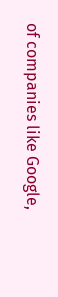of companies like Google,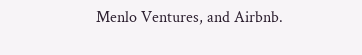Menlo Ventures, and Airbnb.